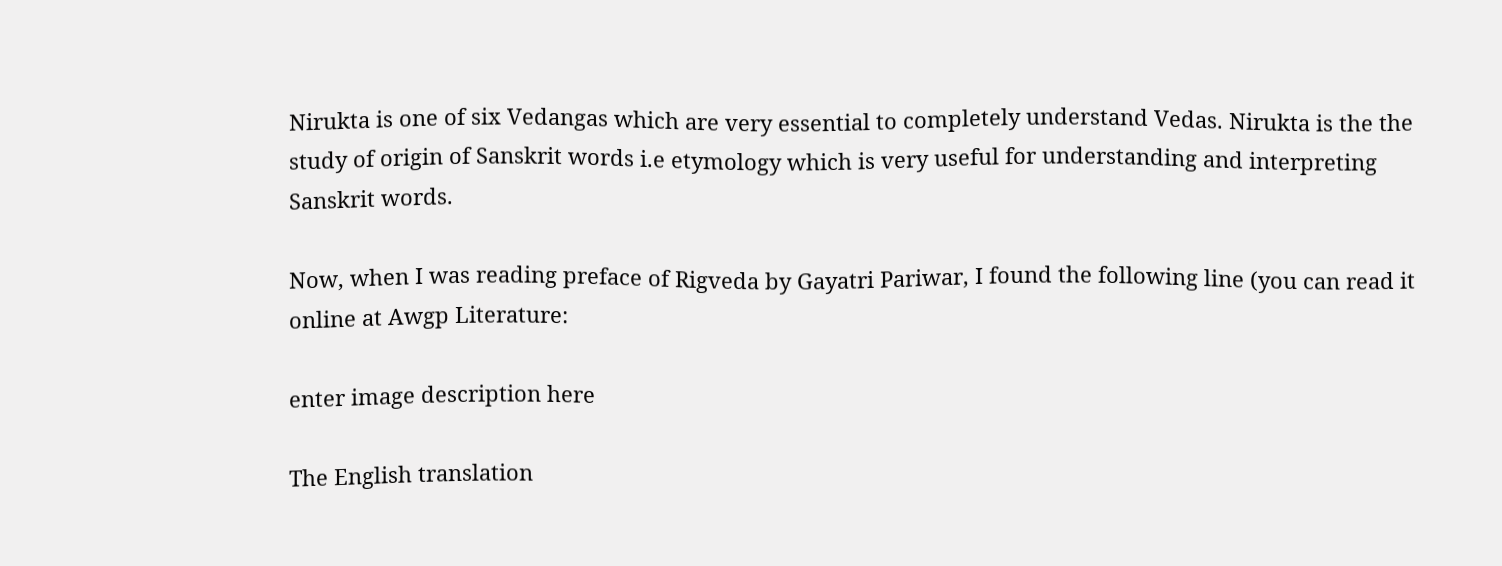Nirukta is one of six Vedangas which are very essential to completely understand Vedas. Nirukta is the the study of origin of Sanskrit words i.e etymology which is very useful for understanding and interpreting Sanskrit words.

Now, when I was reading preface of Rigveda by Gayatri Pariwar, I found the following line (you can read it online at Awgp Literature:

enter image description here

The English translation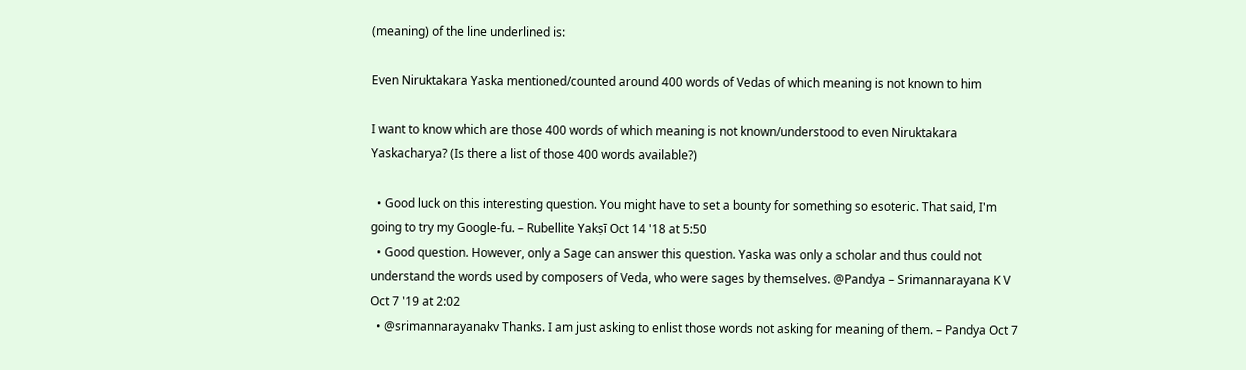(meaning) of the line underlined is:

Even Niruktakara Yaska mentioned/counted around 400 words of Vedas of which meaning is not known to him

I want to know which are those 400 words of which meaning is not known/understood to even Niruktakara Yaskacharya? (Is there a list of those 400 words available?)

  • Good luck on this interesting question. You might have to set a bounty for something so esoteric. That said, I'm going to try my Google-fu. – Rubellite Yakṣī Oct 14 '18 at 5:50
  • Good question. However, only a Sage can answer this question. Yaska was only a scholar and thus could not understand the words used by composers of Veda, who were sages by themselves. @Pandya – Srimannarayana K V Oct 7 '19 at 2:02
  • @srimannarayanakv Thanks. I am just asking to enlist those words not asking for meaning of them. – Pandya Oct 7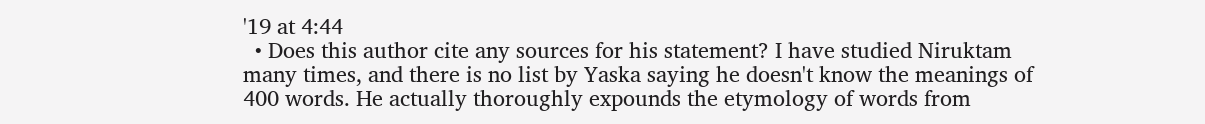'19 at 4:44
  • Does this author cite any sources for his statement? I have studied Niruktam many times, and there is no list by Yaska saying he doesn't know the meanings of 400 words. He actually thoroughly expounds the etymology of words from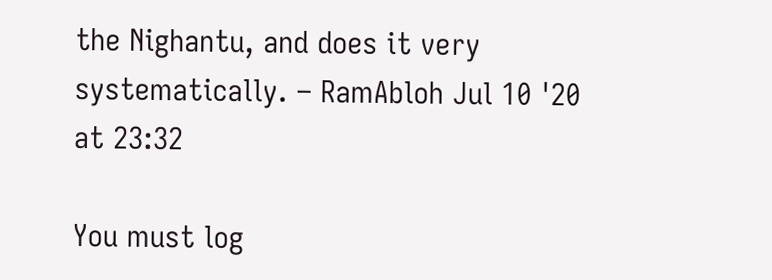the Nighantu, and does it very systematically. – RamAbloh Jul 10 '20 at 23:32

You must log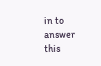in to answer this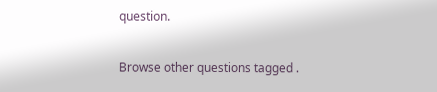question.

Browse other questions tagged .